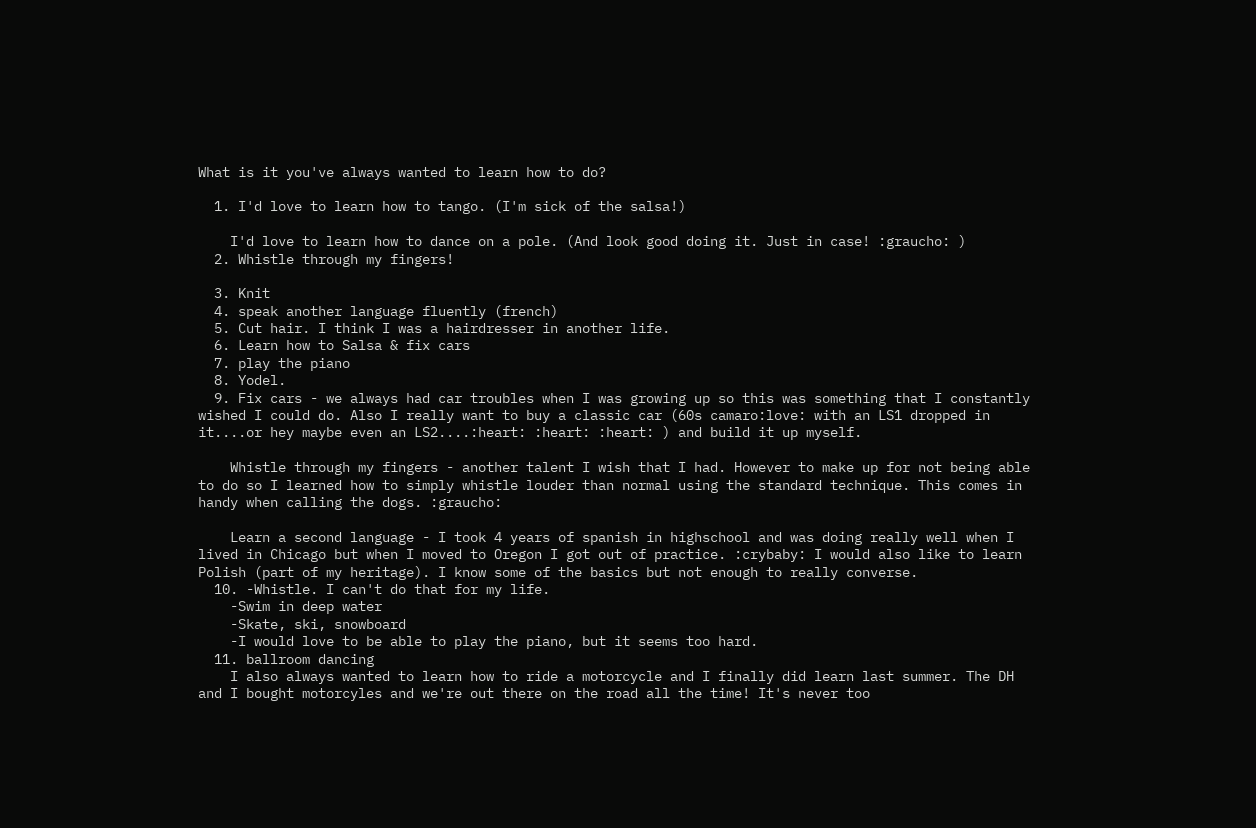What is it you've always wanted to learn how to do?

  1. I'd love to learn how to tango. (I'm sick of the salsa!)

    I'd love to learn how to dance on a pole. (And look good doing it. Just in case! :graucho: )
  2. Whistle through my fingers!

  3. Knit
  4. speak another language fluently (french)
  5. Cut hair. I think I was a hairdresser in another life.
  6. Learn how to Salsa & fix cars
  7. play the piano
  8. Yodel.
  9. Fix cars - we always had car troubles when I was growing up so this was something that I constantly wished I could do. Also I really want to buy a classic car (60s camaro:love: with an LS1 dropped in it....or hey maybe even an LS2....:heart: :heart: :heart: ) and build it up myself.

    Whistle through my fingers - another talent I wish that I had. However to make up for not being able to do so I learned how to simply whistle louder than normal using the standard technique. This comes in handy when calling the dogs. :graucho:

    Learn a second language - I took 4 years of spanish in highschool and was doing really well when I lived in Chicago but when I moved to Oregon I got out of practice. :crybaby: I would also like to learn Polish (part of my heritage). I know some of the basics but not enough to really converse.
  10. -Whistle. I can't do that for my life.
    -Swim in deep water
    -Skate, ski, snowboard
    -I would love to be able to play the piano, but it seems too hard.
  11. ballroom dancing
    I also always wanted to learn how to ride a motorcycle and I finally did learn last summer. The DH and I bought motorcyles and we're out there on the road all the time! It's never too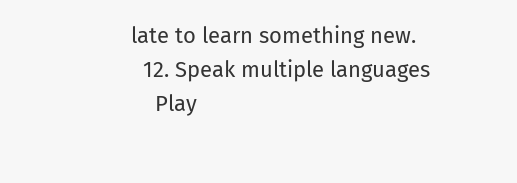late to learn something new.
  12. Speak multiple languages
    Play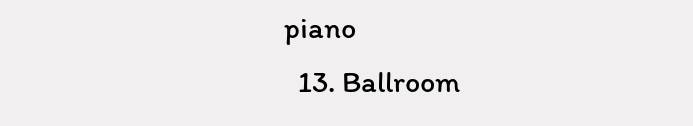piano
  13. Ballroom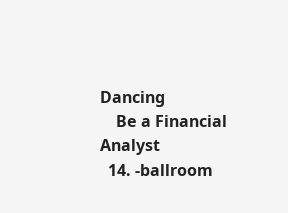Dancing
    Be a Financial Analyst
  14. -ballroom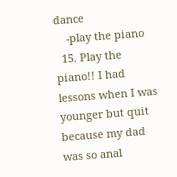dance
    -play the piano
  15. Play the piano!! I had lessons when I was younger but quit because my dad was so anal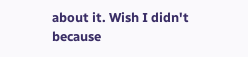about it. Wish I didn't because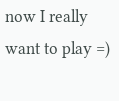now I really want to play =)